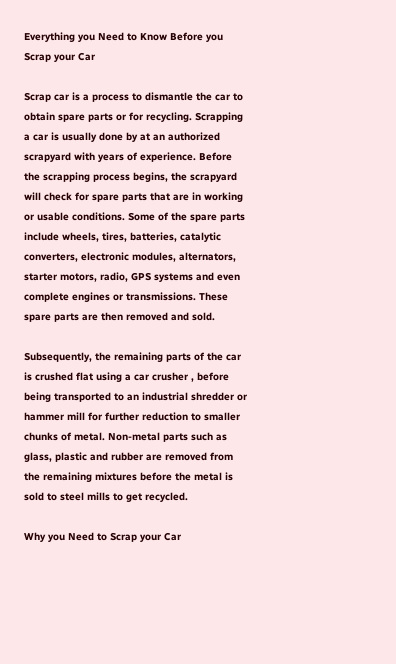Everything you Need to Know Before you Scrap your Car

Scrap car is a process to dismantle the car to obtain spare parts or for recycling. Scrapping a car is usually done by at an authorized scrapyard with years of experience. Before the scrapping process begins, the scrapyard will check for spare parts that are in working or usable conditions. Some of the spare parts include wheels, tires, batteries, catalytic converters, electronic modules, alternators, starter motors, radio, GPS systems and even complete engines or transmissions. These spare parts are then removed and sold.

Subsequently, the remaining parts of the car is crushed flat using a car crusher , before being transported to an industrial shredder or hammer mill for further reduction to smaller chunks of metal. Non-metal parts such as glass, plastic and rubber are removed from the remaining mixtures before the metal is sold to steel mills to get recycled.

Why you Need to Scrap your Car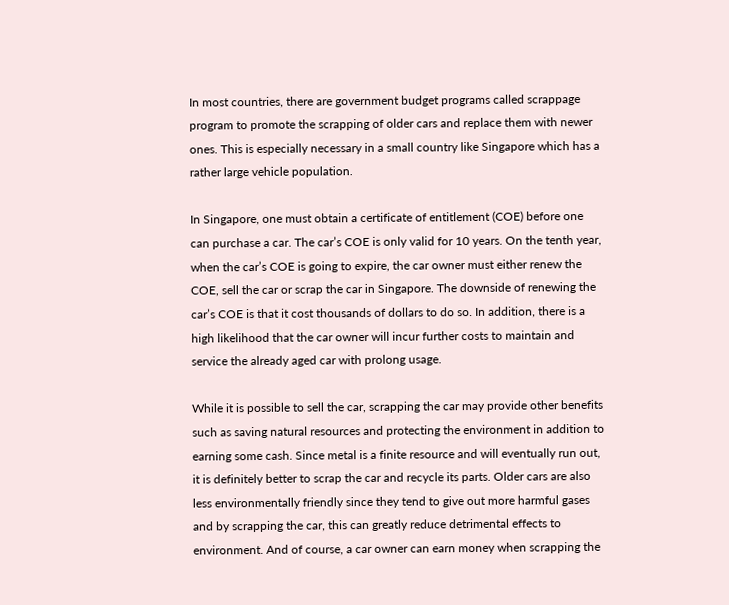In most countries, there are government budget programs called scrappage program to promote the scrapping of older cars and replace them with newer ones. This is especially necessary in a small country like Singapore which has a rather large vehicle population.

In Singapore, one must obtain a certificate of entitlement (COE) before one can purchase a car. The car’s COE is only valid for 10 years. On the tenth year, when the car’s COE is going to expire, the car owner must either renew the COE, sell the car or scrap the car in Singapore. The downside of renewing the car’s COE is that it cost thousands of dollars to do so. In addition, there is a high likelihood that the car owner will incur further costs to maintain and service the already aged car with prolong usage.

While it is possible to sell the car, scrapping the car may provide other benefits such as saving natural resources and protecting the environment in addition to earning some cash. Since metal is a finite resource and will eventually run out, it is definitely better to scrap the car and recycle its parts. Older cars are also less environmentally friendly since they tend to give out more harmful gases and by scrapping the car, this can greatly reduce detrimental effects to environment. And of course, a car owner can earn money when scrapping the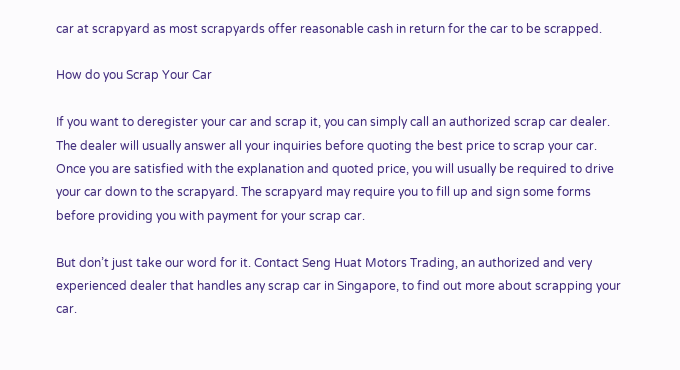car at scrapyard as most scrapyards offer reasonable cash in return for the car to be scrapped.

How do you Scrap Your Car

If you want to deregister your car and scrap it, you can simply call an authorized scrap car dealer. The dealer will usually answer all your inquiries before quoting the best price to scrap your car. Once you are satisfied with the explanation and quoted price, you will usually be required to drive your car down to the scrapyard. The scrapyard may require you to fill up and sign some forms before providing you with payment for your scrap car.

But don’t just take our word for it. Contact Seng Huat Motors Trading, an authorized and very experienced dealer that handles any scrap car in Singapore, to find out more about scrapping your car.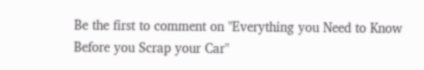Be the first to comment on "Everything you Need to Know Before you Scrap your Car"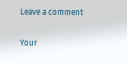Leave a comment

Your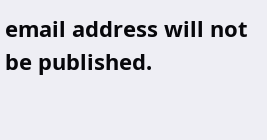email address will not be published.